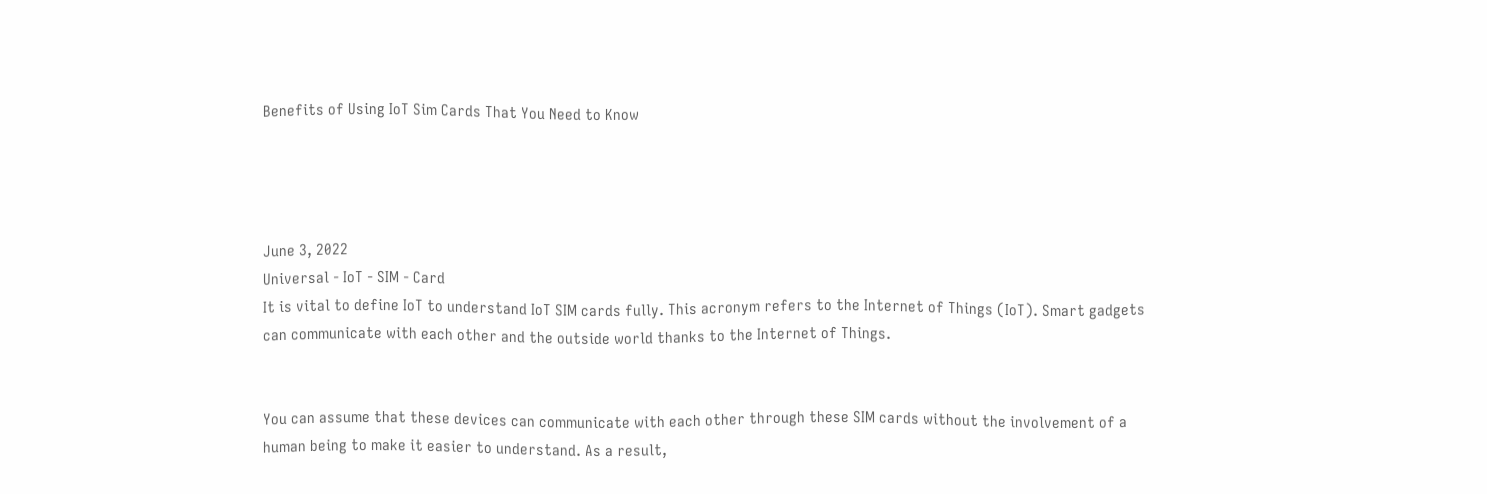Benefits of Using IoT Sim Cards That You Need to Know




June 3, 2022
Universal - IoT - SIM - Card
It is vital to define IoT to understand IoT SIM cards fully. This acronym refers to the Internet of Things (IoT). Smart gadgets can communicate with each other and the outside world thanks to the Internet of Things.


You can assume that these devices can communicate with each other through these SIM cards without the involvement of a human being to make it easier to understand. As a result,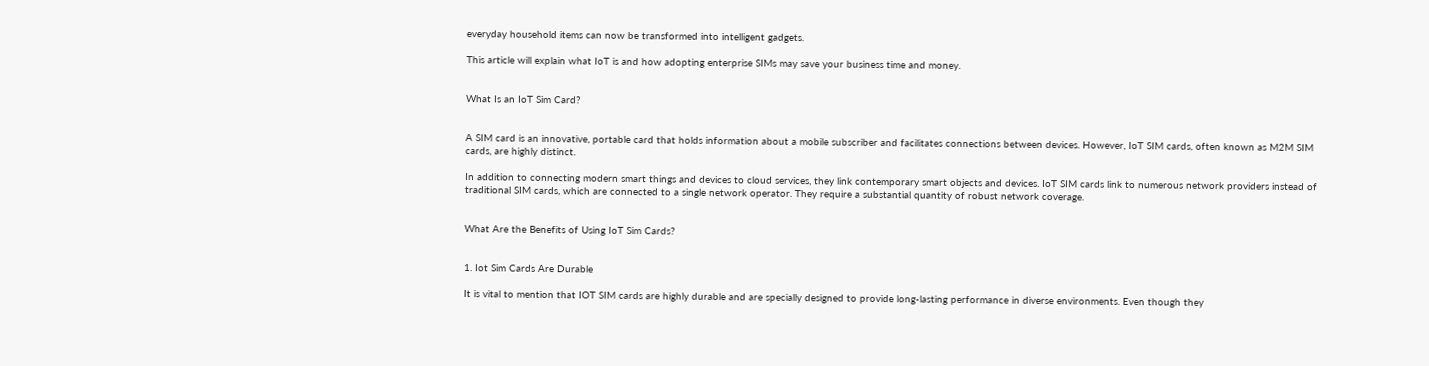everyday household items can now be transformed into intelligent gadgets.

This article will explain what IoT is and how adopting enterprise SIMs may save your business time and money.


What Is an IoT Sim Card?


A SIM card is an innovative, portable card that holds information about a mobile subscriber and facilitates connections between devices. However, IoT SIM cards, often known as M2M SIM cards, are highly distinct.

In addition to connecting modern smart things and devices to cloud services, they link contemporary smart objects and devices. IoT SIM cards link to numerous network providers instead of traditional SIM cards, which are connected to a single network operator. They require a substantial quantity of robust network coverage.


What Are the Benefits of Using IoT Sim Cards?


1. Iot Sim Cards Are Durable

It is vital to mention that IOT SIM cards are highly durable and are specially designed to provide long-lasting performance in diverse environments. Even though they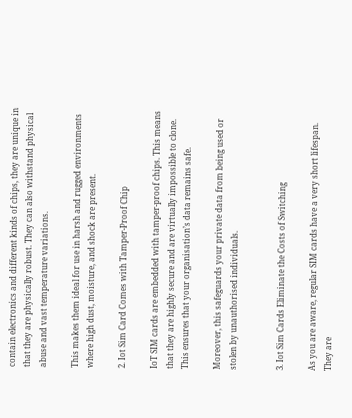contain electronics and different kinds of chips, they are unique in that they are physically robust. They can also withstand physical abuse and vast temperature variations.

This makes them ideal for use in harsh and rugged environments where high dust, moisture, and shock are present.

2. Iot Sim Card Comes with Tamper-Proof Chip

IoT SIM cards are embedded with tamper-proof chips. This means that they are highly secure and are virtually impossible to clone. This ensures that your organisation’s data remains safe.

Moreover, this safeguards your private data from being used or stolen by unauthorised individuals.


3. Iot Sim Cards Eliminate the Costs of Switching

As you are aware, regular SIM cards have a very short lifespan. They are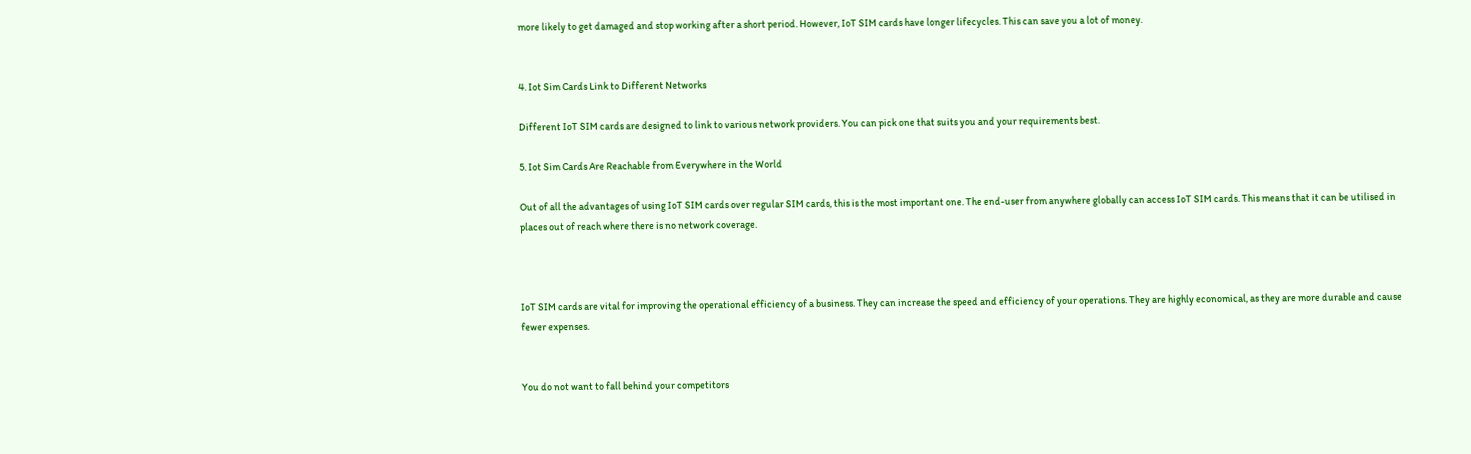more likely to get damaged and stop working after a short period. However, IoT SIM cards have longer lifecycles. This can save you a lot of money.


4. Iot Sim Cards Link to Different Networks

Different IoT SIM cards are designed to link to various network providers. You can pick one that suits you and your requirements best.

5. Iot Sim Cards Are Reachable from Everywhere in the World

Out of all the advantages of using IoT SIM cards over regular SIM cards, this is the most important one. The end-user from anywhere globally can access IoT SIM cards. This means that it can be utilised in places out of reach where there is no network coverage.



IoT SIM cards are vital for improving the operational efficiency of a business. They can increase the speed and efficiency of your operations. They are highly economical, as they are more durable and cause fewer expenses.


You do not want to fall behind your competitors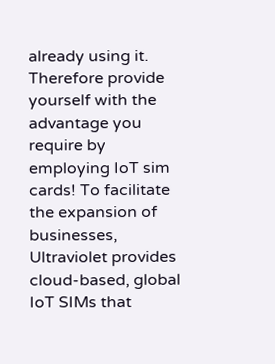already using it. Therefore provide yourself with the advantage you require by employing IoT sim cards! To facilitate the expansion of businesses, Ultraviolet provides cloud-based, global IoT SIMs that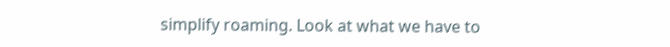simplify roaming. Look at what we have to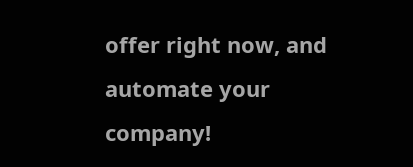offer right now, and automate your company!